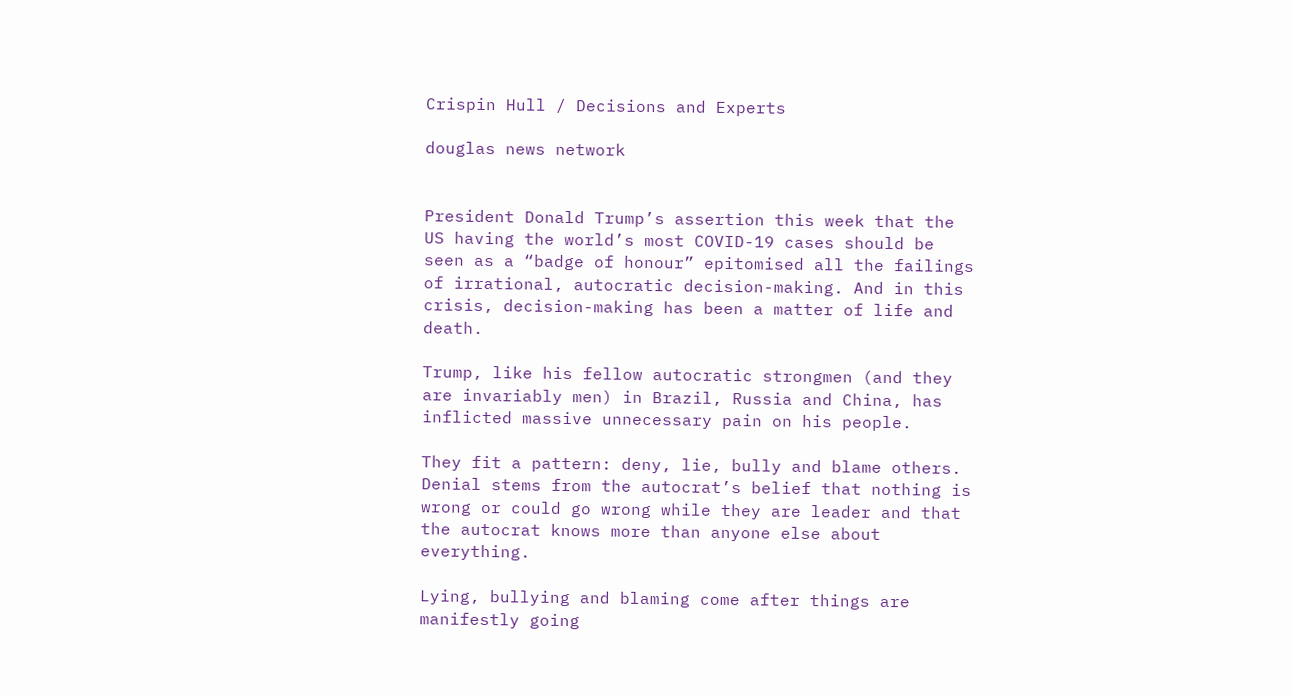Crispin Hull / Decisions and Experts

douglas news network


President Donald Trump’s assertion this week that the US having the world’s most COVID-19 cases should be seen as a “badge of honour” epitomised all the failings of irrational, autocratic decision-making. And in this crisis, decision-making has been a matter of life and death.

Trump, like his fellow autocratic strongmen (and they are invariably men) in Brazil, Russia and China, has inflicted massive unnecessary pain on his people.

They fit a pattern: deny, lie, bully and blame others. Denial stems from the autocrat’s belief that nothing is wrong or could go wrong while they are leader and that the autocrat knows more than anyone else about everything.

Lying, bullying and blaming come after things are manifestly going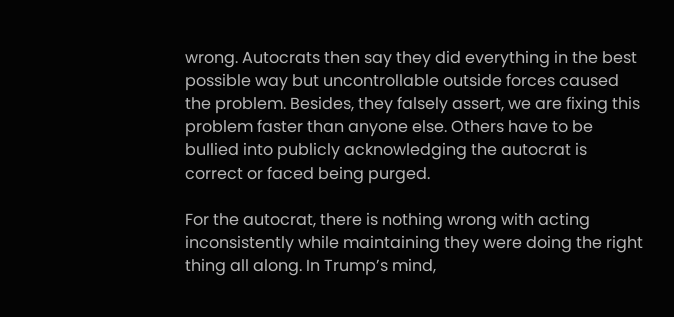wrong. Autocrats then say they did everything in the best possible way but uncontrollable outside forces caused the problem. Besides, they falsely assert, we are fixing this problem faster than anyone else. Others have to be bullied into publicly acknowledging the autocrat is correct or faced being purged.

For the autocrat, there is nothing wrong with acting inconsistently while maintaining they were doing the right thing all along. In Trump’s mind,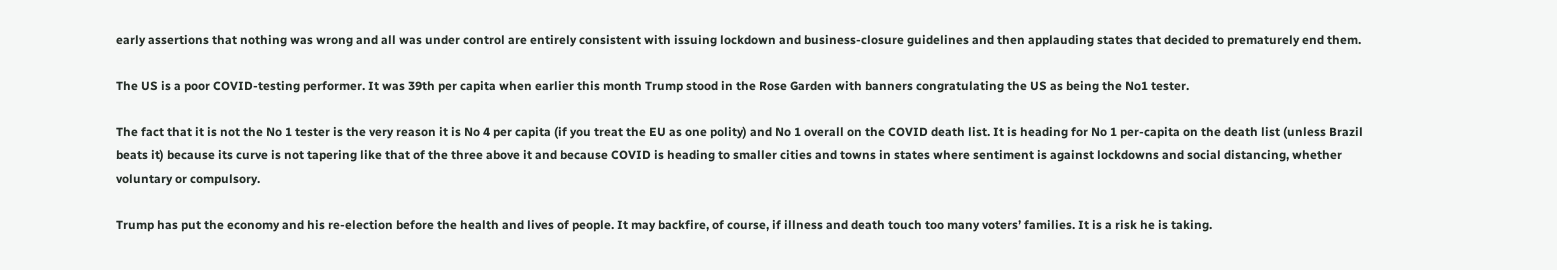early assertions that nothing was wrong and all was under control are entirely consistent with issuing lockdown and business-closure guidelines and then applauding states that decided to prematurely end them.

The US is a poor COVID-testing performer. It was 39th per capita when earlier this month Trump stood in the Rose Garden with banners congratulating the US as being the No1 tester.

The fact that it is not the No 1 tester is the very reason it is No 4 per capita (if you treat the EU as one polity) and No 1 overall on the COVID death list. It is heading for No 1 per-capita on the death list (unless Brazil beats it) because its curve is not tapering like that of the three above it and because COVID is heading to smaller cities and towns in states where sentiment is against lockdowns and social distancing, whether voluntary or compulsory.

Trump has put the economy and his re-election before the health and lives of people. It may backfire, of course, if illness and death touch too many voters’ families. It is a risk he is taking.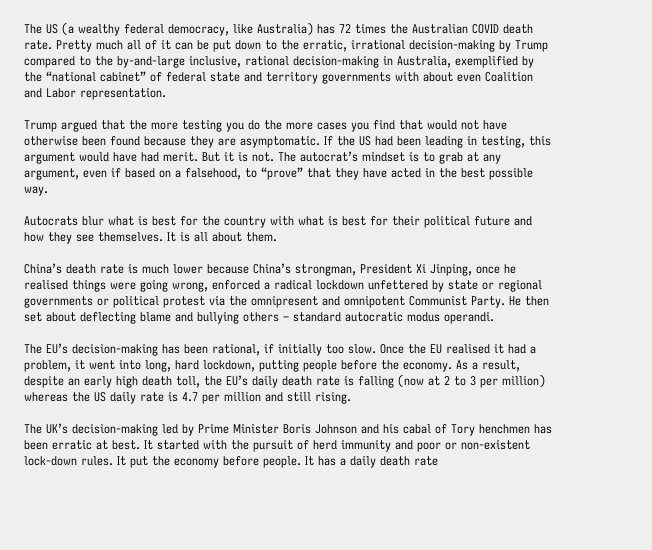The US (a wealthy federal democracy, like Australia) has 72 times the Australian COVID death rate. Pretty much all of it can be put down to the erratic, irrational decision-making by Trump compared to the by-and-large inclusive, rational decision-making in Australia, exemplified by the “national cabinet” of federal state and territory governments with about even Coalition and Labor representation.

Trump argued that the more testing you do the more cases you find that would not have otherwise been found because they are asymptomatic. If the US had been leading in testing, this argument would have had merit. But it is not. The autocrat’s mindset is to grab at any argument, even if based on a falsehood, to “prove” that they have acted in the best possible way.

Autocrats blur what is best for the country with what is best for their political future and how they see themselves. It is all about them.

China’s death rate is much lower because China’s strongman, President Xi Jinping, once he realised things were going wrong, enforced a radical lockdown unfettered by state or regional governments or political protest via the omnipresent and omnipotent Communist Party. He then set about deflecting blame and bullying others – standard autocratic modus operandi.

The EU’s decision-making has been rational, if initially too slow. Once the EU realised it had a problem, it went into long, hard lockdown, putting people before the economy. As a result, despite an early high death toll, the EU’s daily death rate is falling (now at 2 to 3 per million) whereas the US daily rate is 4.7 per million and still rising.

The UK’s decision-making led by Prime Minister Boris Johnson and his cabal of Tory henchmen has been erratic at best. It started with the pursuit of herd immunity and poor or non-existent lock-down rules. It put the economy before people. It has a daily death rate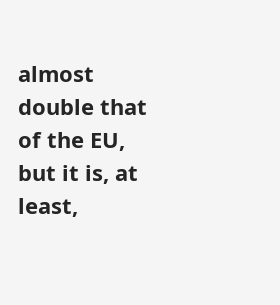almost double that of the EU, but it is, at least,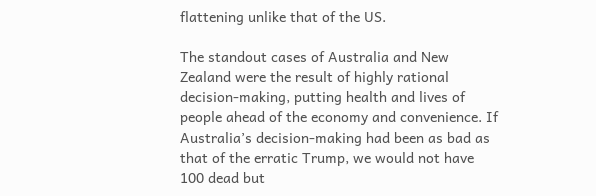flattening unlike that of the US.

The standout cases of Australia and New Zealand were the result of highly rational decision-making, putting health and lives of people ahead of the economy and convenience. If Australia’s decision-making had been as bad as that of the erratic Trump, we would not have 100 dead but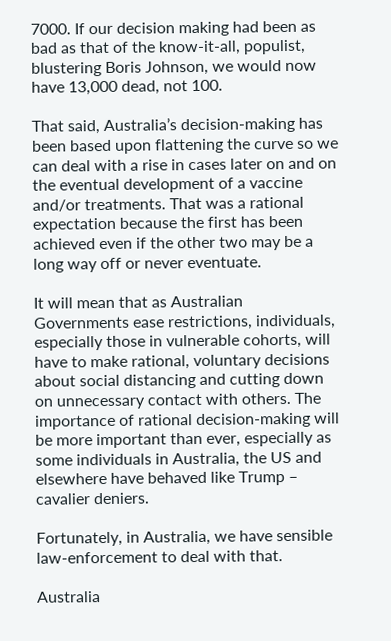7000. If our decision making had been as bad as that of the know-it-all, populist, blustering Boris Johnson, we would now have 13,000 dead, not 100.

That said, Australia’s decision-making has been based upon flattening the curve so we can deal with a rise in cases later on and on the eventual development of a vaccine and/or treatments. That was a rational expectation because the first has been achieved even if the other two may be a long way off or never eventuate.

It will mean that as Australian Governments ease restrictions, individuals, especially those in vulnerable cohorts, will have to make rational, voluntary decisions about social distancing and cutting down on unnecessary contact with others. The importance of rational decision-making will be more important than ever, especially as some individuals in Australia, the US and elsewhere have behaved like Trump – cavalier deniers.

Fortunately, in Australia, we have sensible law-enforcement to deal with that.

Australia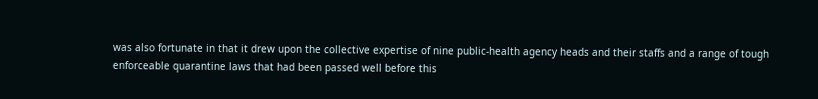was also fortunate in that it drew upon the collective expertise of nine public-health agency heads and their staffs and a range of tough enforceable quarantine laws that had been passed well before this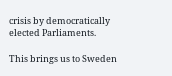crisis by democratically elected Parliaments.

This brings us to Sweden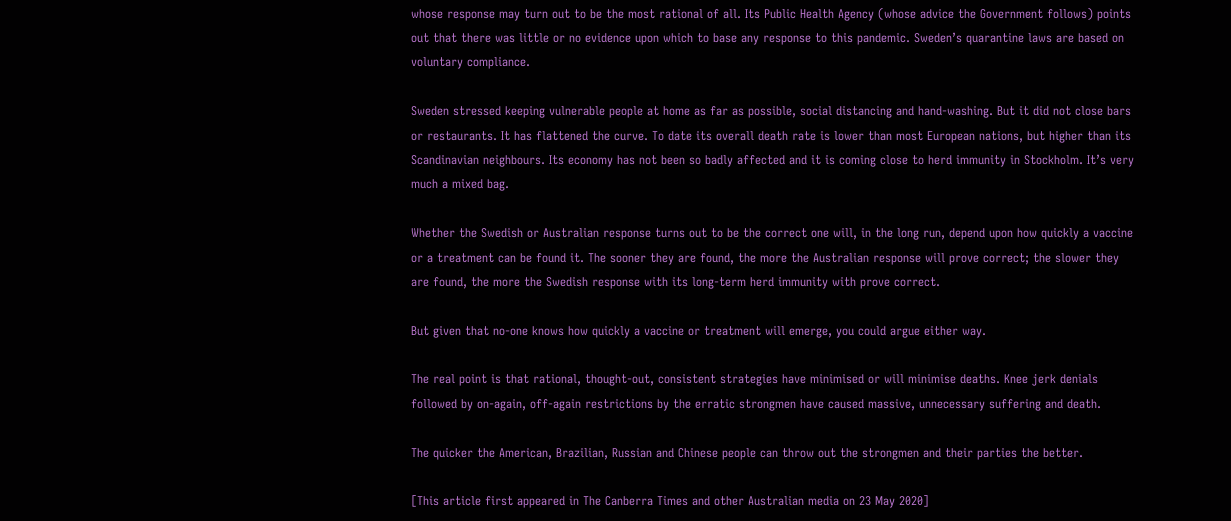whose response may turn out to be the most rational of all. Its Public Health Agency (whose advice the Government follows) points out that there was little or no evidence upon which to base any response to this pandemic. Sweden’s quarantine laws are based on voluntary compliance.

Sweden stressed keeping vulnerable people at home as far as possible, social distancing and hand-washing. But it did not close bars or restaurants. It has flattened the curve. To date its overall death rate is lower than most European nations, but higher than its Scandinavian neighbours. Its economy has not been so badly affected and it is coming close to herd immunity in Stockholm. It’s very much a mixed bag.

Whether the Swedish or Australian response turns out to be the correct one will, in the long run, depend upon how quickly a vaccine or a treatment can be found it. The sooner they are found, the more the Australian response will prove correct; the slower they are found, the more the Swedish response with its long-term herd immunity with prove correct.

But given that no-one knows how quickly a vaccine or treatment will emerge, you could argue either way.

The real point is that rational, thought-out, consistent strategies have minimised or will minimise deaths. Knee jerk denials followed by on-again, off-again restrictions by the erratic strongmen have caused massive, unnecessary suffering and death.

The quicker the American, Brazilian, Russian and Chinese people can throw out the strongmen and their parties the better.

[This article first appeared in The Canberra Times and other Australian media on 23 May 2020]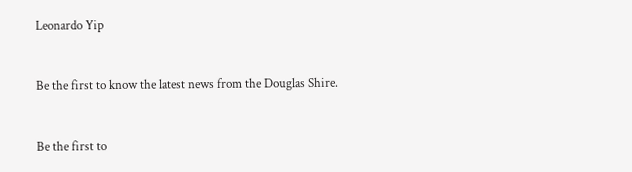Leonardo Yip


Be the first to know the latest news from the Douglas Shire.


Be the first to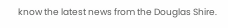know the latest news from the Douglas Shire.